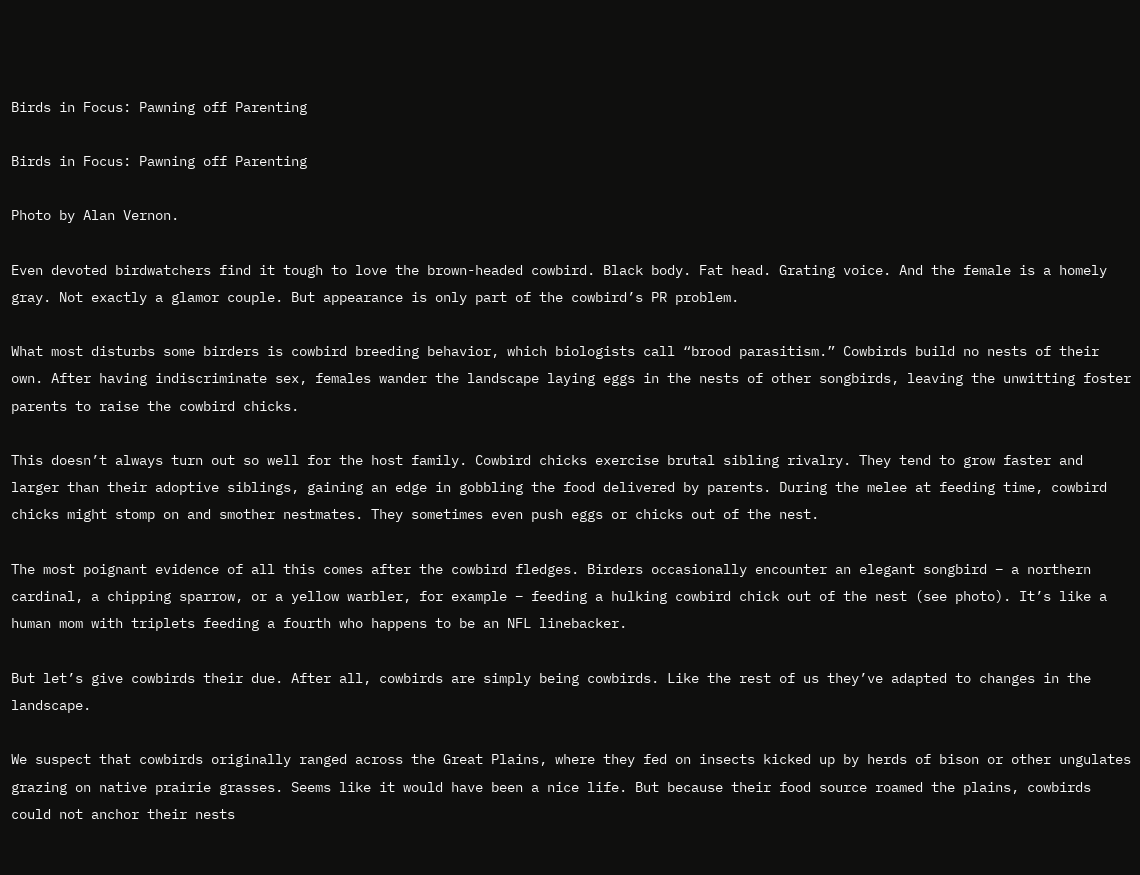Birds in Focus: Pawning off Parenting

Birds in Focus: Pawning off Parenting

Photo by Alan Vernon.

Even devoted birdwatchers find it tough to love the brown-headed cowbird. Black body. Fat head. Grating voice. And the female is a homely gray. Not exactly a glamor couple. But appearance is only part of the cowbird’s PR problem.

What most disturbs some birders is cowbird breeding behavior, which biologists call “brood parasitism.” Cowbirds build no nests of their own. After having indiscriminate sex, females wander the landscape laying eggs in the nests of other songbirds, leaving the unwitting foster parents to raise the cowbird chicks.

This doesn’t always turn out so well for the host family. Cowbird chicks exercise brutal sibling rivalry. They tend to grow faster and larger than their adoptive siblings, gaining an edge in gobbling the food delivered by parents. During the melee at feeding time, cowbird chicks might stomp on and smother nestmates. They sometimes even push eggs or chicks out of the nest.

The most poignant evidence of all this comes after the cowbird fledges. Birders occasionally encounter an elegant songbird – a northern cardinal, a chipping sparrow, or a yellow warbler, for example – feeding a hulking cowbird chick out of the nest (see photo). It’s like a human mom with triplets feeding a fourth who happens to be an NFL linebacker.

But let’s give cowbirds their due. After all, cowbirds are simply being cowbirds. Like the rest of us they’ve adapted to changes in the landscape.

We suspect that cowbirds originally ranged across the Great Plains, where they fed on insects kicked up by herds of bison or other ungulates grazing on native prairie grasses. Seems like it would have been a nice life. But because their food source roamed the plains, cowbirds could not anchor their nests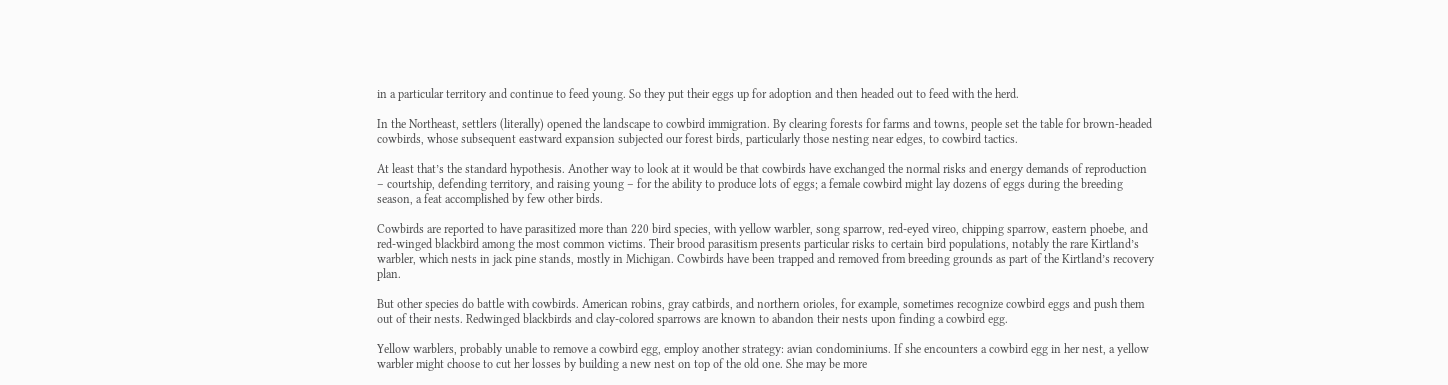in a particular territory and continue to feed young. So they put their eggs up for adoption and then headed out to feed with the herd.

In the Northeast, settlers (literally) opened the landscape to cowbird immigration. By clearing forests for farms and towns, people set the table for brown-headed cowbirds, whose subsequent eastward expansion subjected our forest birds, particularly those nesting near edges, to cowbird tactics.

At least that’s the standard hypothesis. Another way to look at it would be that cowbirds have exchanged the normal risks and energy demands of reproduction – courtship, defending territory, and raising young – for the ability to produce lots of eggs; a female cowbird might lay dozens of eggs during the breeding season, a feat accomplished by few other birds.

Cowbirds are reported to have parasitized more than 220 bird species, with yellow warbler, song sparrow, red-eyed vireo, chipping sparrow, eastern phoebe, and red-winged blackbird among the most common victims. Their brood parasitism presents particular risks to certain bird populations, notably the rare Kirtland’s warbler, which nests in jack pine stands, mostly in Michigan. Cowbirds have been trapped and removed from breeding grounds as part of the Kirtland’s recovery plan.

But other species do battle with cowbirds. American robins, gray catbirds, and northern orioles, for example, sometimes recognize cowbird eggs and push them out of their nests. Redwinged blackbirds and clay-colored sparrows are known to abandon their nests upon finding a cowbird egg.

Yellow warblers, probably unable to remove a cowbird egg, employ another strategy: avian condominiums. If she encounters a cowbird egg in her nest, a yellow warbler might choose to cut her losses by building a new nest on top of the old one. She may be more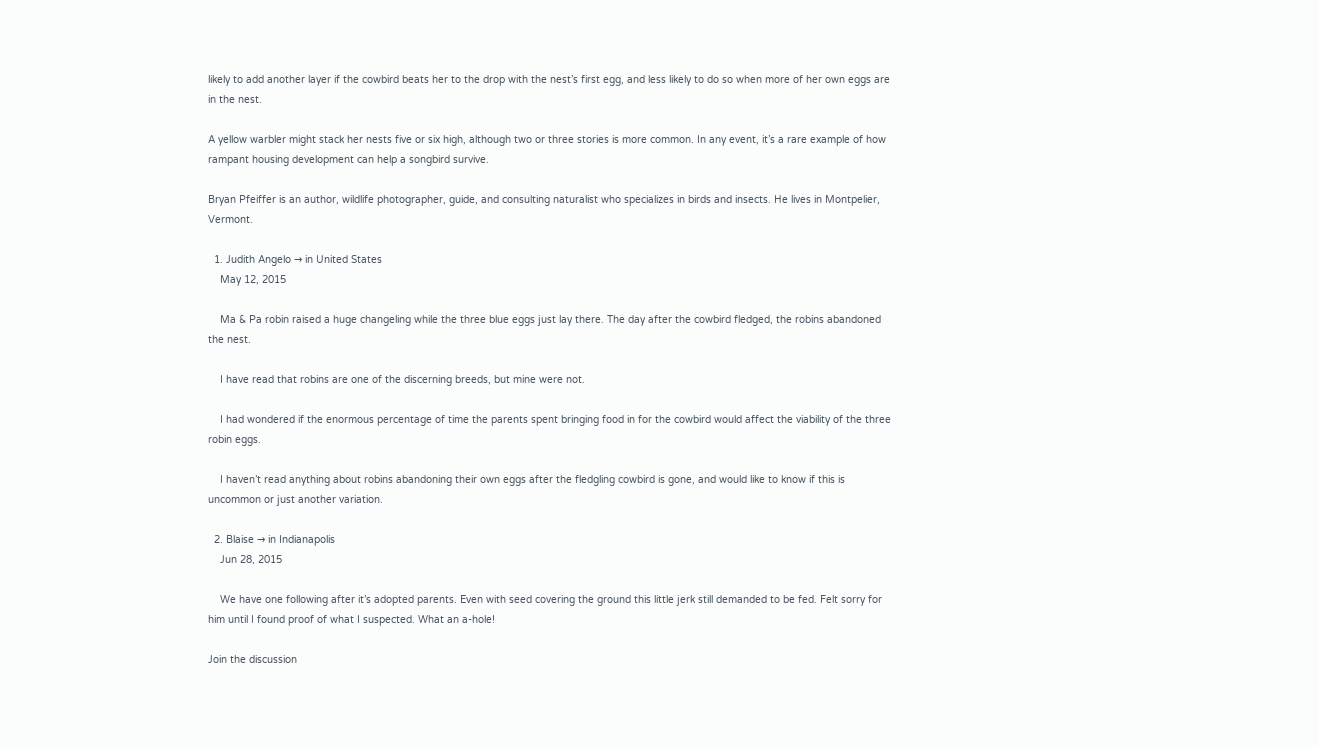likely to add another layer if the cowbird beats her to the drop with the nest’s first egg, and less likely to do so when more of her own eggs are in the nest.

A yellow warbler might stack her nests five or six high, although two or three stories is more common. In any event, it’s a rare example of how rampant housing development can help a songbird survive.

Bryan Pfeiffer is an author, wildlife photographer, guide, and consulting naturalist who specializes in birds and insects. He lives in Montpelier, Vermont.

  1. Judith Angelo → in United States
    May 12, 2015

    Ma & Pa robin raised a huge changeling while the three blue eggs just lay there. The day after the cowbird fledged, the robins abandoned the nest.

    I have read that robins are one of the discerning breeds, but mine were not.

    I had wondered if the enormous percentage of time the parents spent bringing food in for the cowbird would affect the viability of the three robin eggs.

    I haven’t read anything about robins abandoning their own eggs after the fledgling cowbird is gone, and would like to know if this is uncommon or just another variation.

  2. Blaise → in Indianapolis
    Jun 28, 2015

    We have one following after it’s adopted parents. Even with seed covering the ground this little jerk still demanded to be fed. Felt sorry for him until I found proof of what I suspected. What an a-hole!

Join the discussion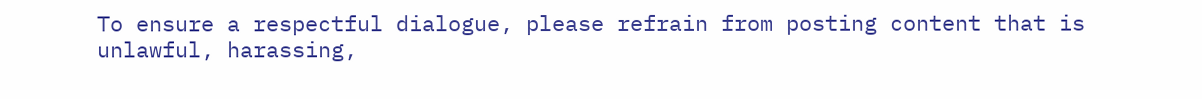To ensure a respectful dialogue, please refrain from posting content that is unlawful, harassing,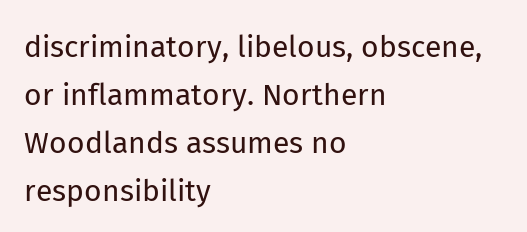discriminatory, libelous, obscene, or inflammatory. Northern Woodlands assumes no responsibility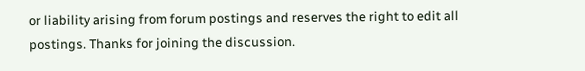or liability arising from forum postings and reserves the right to edit all postings. Thanks for joining the discussion.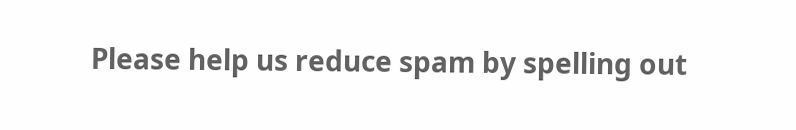Please help us reduce spam by spelling out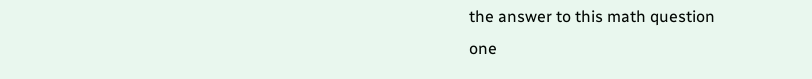the answer to this math question
one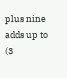plus nine adds up to (3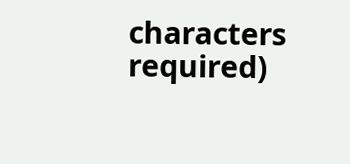characters required)